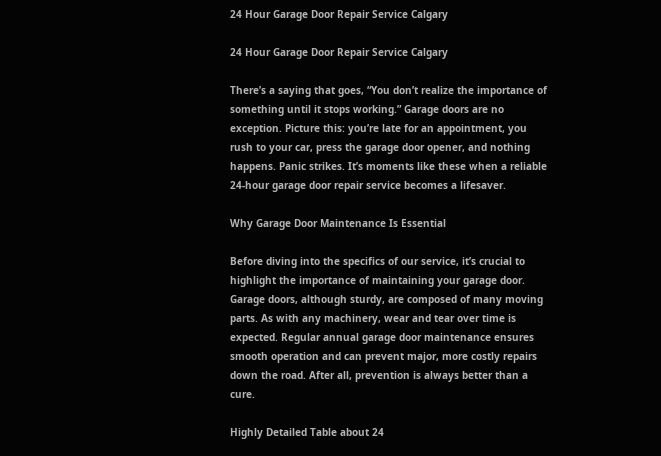24 Hour Garage Door Repair Service Calgary

24 Hour Garage Door Repair Service Calgary

There’s a saying that goes, “You don’t realize the importance of something until it stops working.” Garage doors are no exception. Picture this: you’re late for an appointment, you rush to your car, press the garage door opener, and nothing happens. Panic strikes. It’s moments like these when a reliable 24-hour garage door repair service becomes a lifesaver.

Why Garage Door Maintenance Is Essential

Before diving into the specifics of our service, it’s crucial to highlight the importance of maintaining your garage door. Garage doors, although sturdy, are composed of many moving parts. As with any machinery, wear and tear over time is expected. Regular annual garage door maintenance ensures smooth operation and can prevent major, more costly repairs down the road. After all, prevention is always better than a cure.

Highly Detailed Table about 24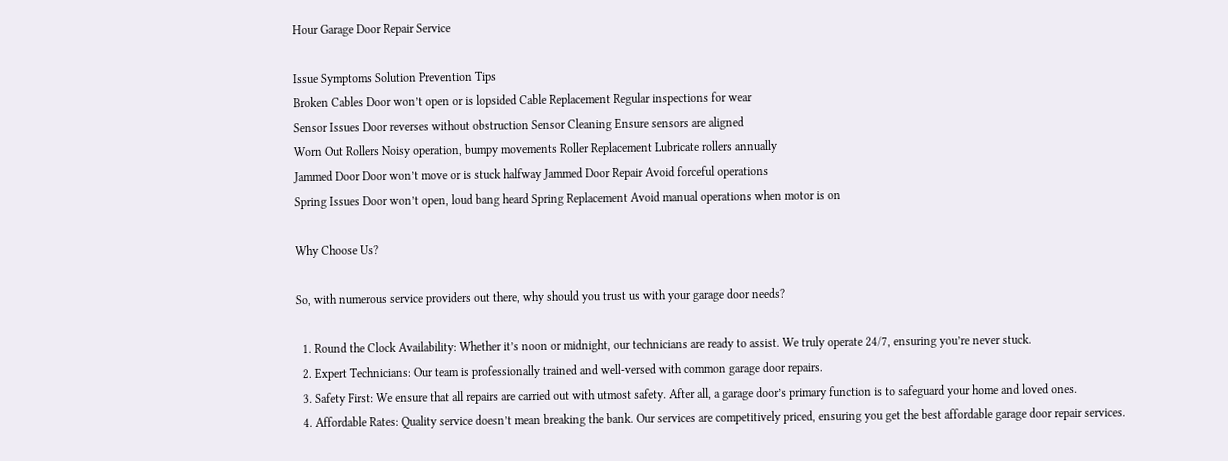Hour Garage Door Repair Service

Issue Symptoms Solution Prevention Tips
Broken Cables Door won’t open or is lopsided Cable Replacement Regular inspections for wear
Sensor Issues Door reverses without obstruction Sensor Cleaning Ensure sensors are aligned
Worn Out Rollers Noisy operation, bumpy movements Roller Replacement Lubricate rollers annually
Jammed Door Door won’t move or is stuck halfway Jammed Door Repair Avoid forceful operations
Spring Issues Door won’t open, loud bang heard Spring Replacement Avoid manual operations when motor is on

Why Choose Us?

So, with numerous service providers out there, why should you trust us with your garage door needs?

  1. Round the Clock Availability: Whether it’s noon or midnight, our technicians are ready to assist. We truly operate 24/7, ensuring you’re never stuck.
  2. Expert Technicians: Our team is professionally trained and well-versed with common garage door repairs.
  3. Safety First: We ensure that all repairs are carried out with utmost safety. After all, a garage door’s primary function is to safeguard your home and loved ones.
  4. Affordable Rates: Quality service doesn’t mean breaking the bank. Our services are competitively priced, ensuring you get the best affordable garage door repair services.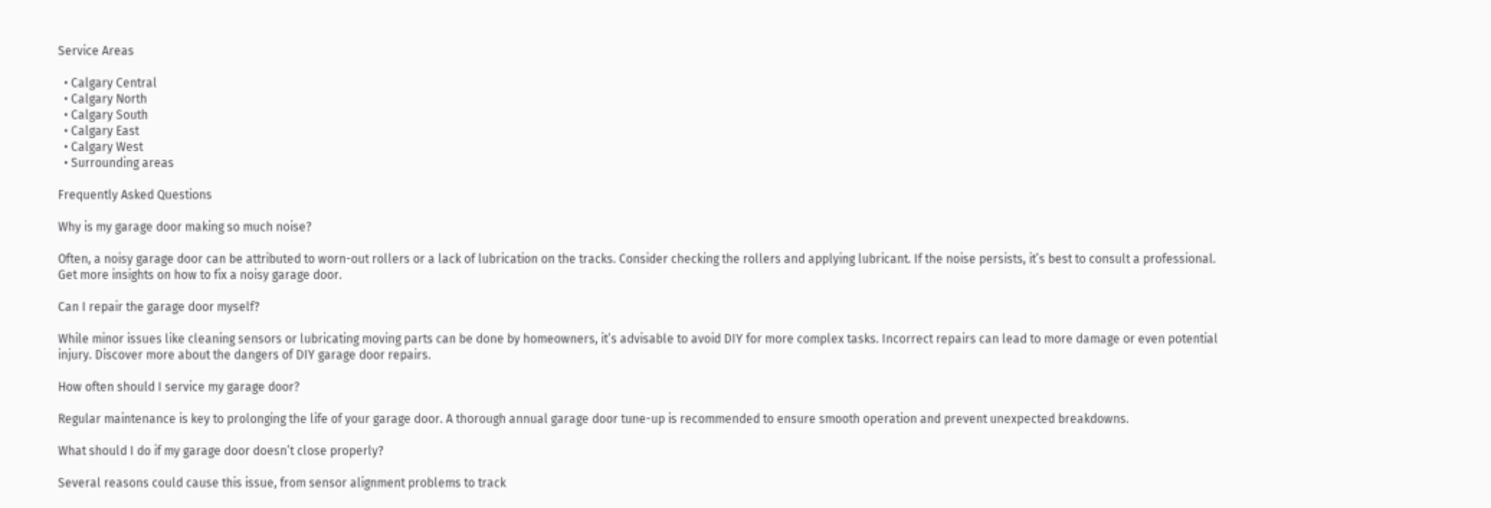Service Areas

  • Calgary Central
  • Calgary North
  • Calgary South
  • Calgary East
  • Calgary West
  • Surrounding areas

Frequently Asked Questions

Why is my garage door making so much noise?

Often, a noisy garage door can be attributed to worn-out rollers or a lack of lubrication on the tracks. Consider checking the rollers and applying lubricant. If the noise persists, it’s best to consult a professional. Get more insights on how to fix a noisy garage door.

Can I repair the garage door myself?

While minor issues like cleaning sensors or lubricating moving parts can be done by homeowners, it’s advisable to avoid DIY for more complex tasks. Incorrect repairs can lead to more damage or even potential injury. Discover more about the dangers of DIY garage door repairs.

How often should I service my garage door?

Regular maintenance is key to prolonging the life of your garage door. A thorough annual garage door tune-up is recommended to ensure smooth operation and prevent unexpected breakdowns.

What should I do if my garage door doesn’t close properly?

Several reasons could cause this issue, from sensor alignment problems to track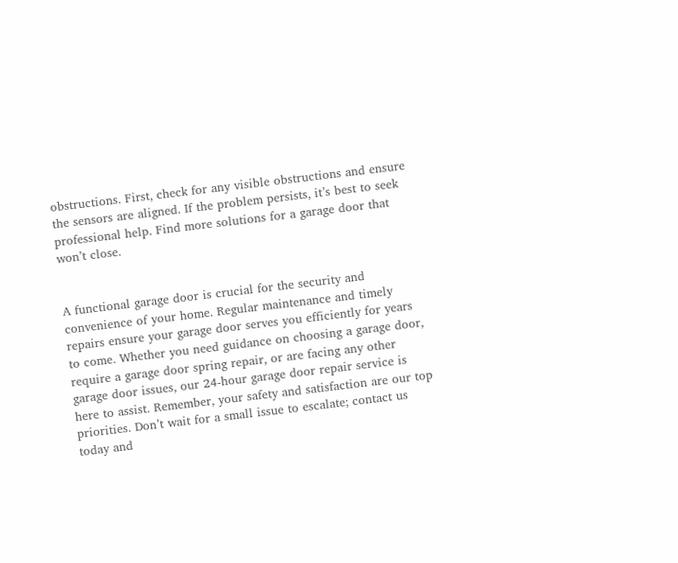obstructions. First, check for any visible obstructions and ensure the sensors are aligned. If the problem persists, it’s best to seek professional help. Find more solutions for a garage door that won’t close.


A functional garage door is crucial for the security and convenience of your home. Regular maintenance and timely repairs ensure your garage door serves you efficiently for years to come. Whether you need guidance on choosing a garage door, require a garage door spring repair, or are facing any other garage door issues, our 24-hour garage door repair service is here to assist. Remember, your safety and satisfaction are our top priorities. Don’t wait for a small issue to escalate; contact us today and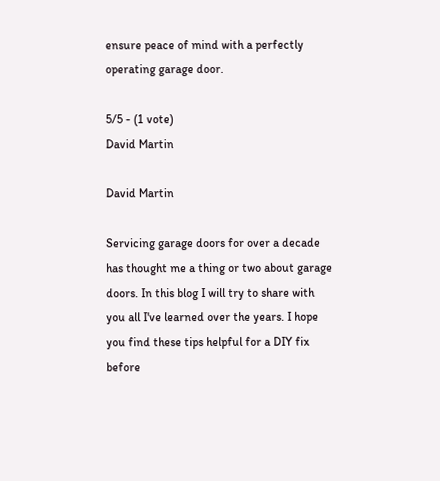ensure peace of mind with a perfectly operating garage door.

5/5 - (1 vote)
David Martin

David Martin

Servicing garage doors for over a decade has thought me a thing or two about garage doors. In this blog I will try to share with you all I've learned over the years. I hope you find these tips helpful for a DIY fix before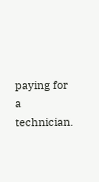paying for a technician.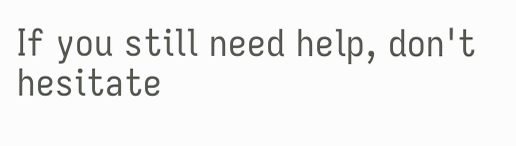If you still need help, don't hesitate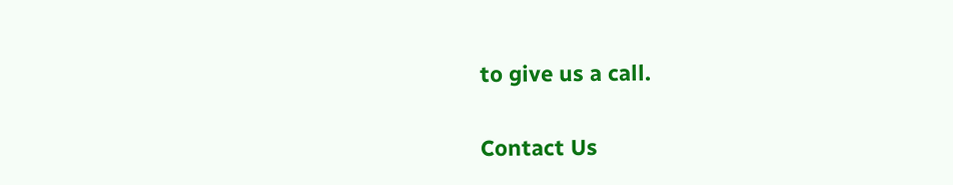to give us a call.

Contact Us